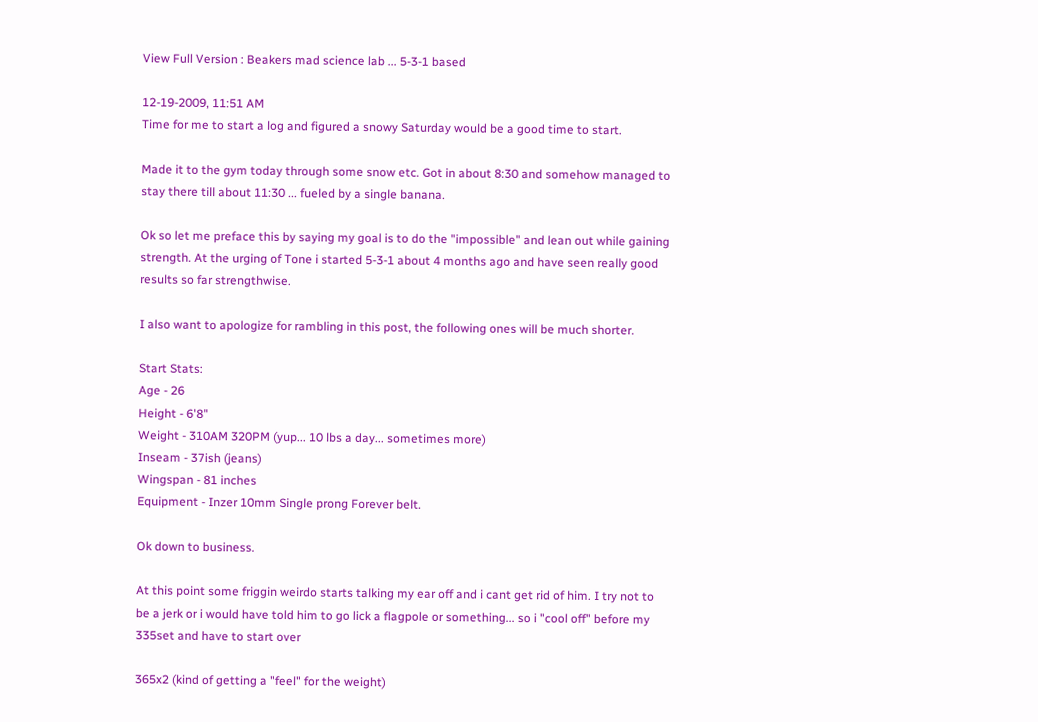View Full Version : Beakers mad science lab ... 5-3-1 based

12-19-2009, 11:51 AM
Time for me to start a log and figured a snowy Saturday would be a good time to start.

Made it to the gym today through some snow etc. Got in about 8:30 and somehow managed to stay there till about 11:30 ... fueled by a single banana.

Ok so let me preface this by saying my goal is to do the "impossible" and lean out while gaining strength. At the urging of Tone i started 5-3-1 about 4 months ago and have seen really good results so far strengthwise.

I also want to apologize for rambling in this post, the following ones will be much shorter.

Start Stats:
Age - 26
Height - 6'8"
Weight - 310AM 320PM (yup... 10 lbs a day... sometimes more)
Inseam - 37ish (jeans)
Wingspan - 81 inches
Equipment - Inzer 10mm Single prong Forever belt.

Ok down to business.

At this point some friggin weirdo starts talking my ear off and i cant get rid of him. I try not to be a jerk or i would have told him to go lick a flagpole or something... so i "cool off" before my 335set and have to start over

365x2 (kind of getting a "feel" for the weight)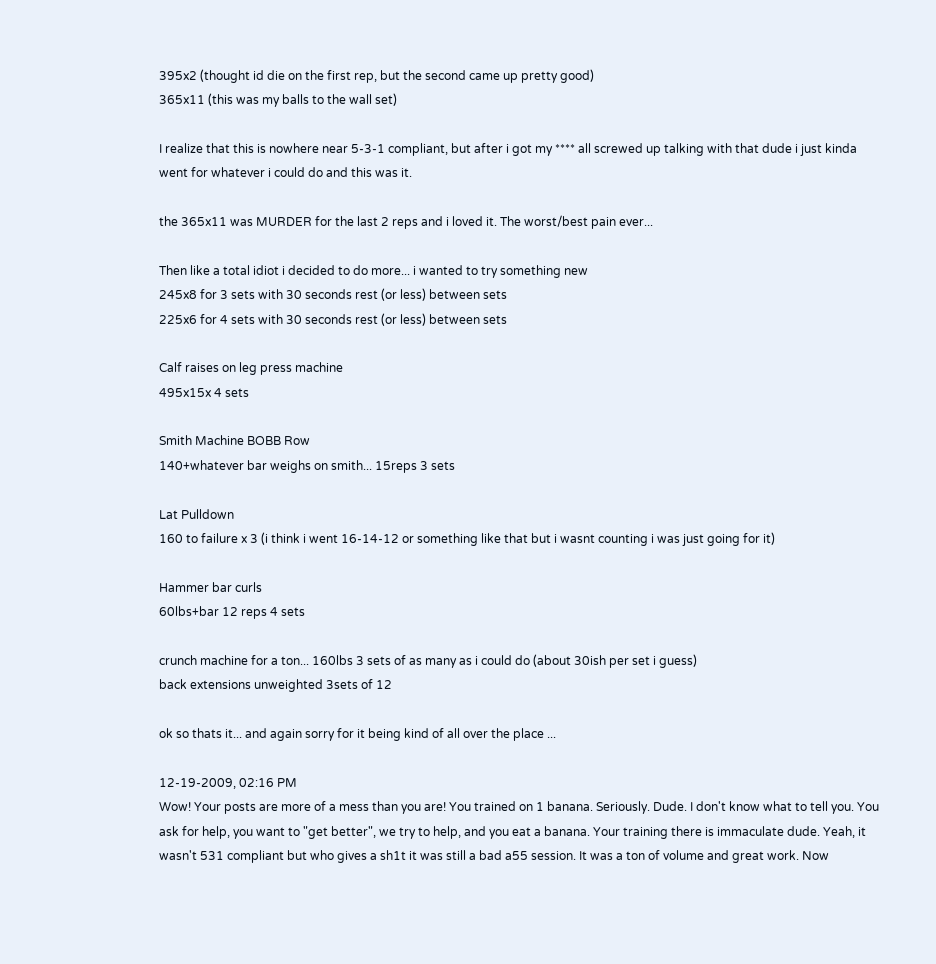395x2 (thought id die on the first rep, but the second came up pretty good)
365x11 (this was my balls to the wall set)

I realize that this is nowhere near 5-3-1 compliant, but after i got my **** all screwed up talking with that dude i just kinda went for whatever i could do and this was it.

the 365x11 was MURDER for the last 2 reps and i loved it. The worst/best pain ever...

Then like a total idiot i decided to do more... i wanted to try something new
245x8 for 3 sets with 30 seconds rest (or less) between sets
225x6 for 4 sets with 30 seconds rest (or less) between sets

Calf raises on leg press machine
495x15x 4 sets

Smith Machine BOBB Row
140+whatever bar weighs on smith... 15reps 3 sets

Lat Pulldown
160 to failure x 3 (i think i went 16-14-12 or something like that but i wasnt counting i was just going for it)

Hammer bar curls
60lbs+bar 12 reps 4 sets

crunch machine for a ton... 160lbs 3 sets of as many as i could do (about 30ish per set i guess)
back extensions unweighted 3sets of 12

ok so thats it... and again sorry for it being kind of all over the place ...

12-19-2009, 02:16 PM
Wow! Your posts are more of a mess than you are! You trained on 1 banana. Seriously. Dude. I don't know what to tell you. You ask for help, you want to "get better", we try to help, and you eat a banana. Your training there is immaculate dude. Yeah, it wasn't 531 compliant but who gives a sh1t it was still a bad a55 session. It was a ton of volume and great work. Now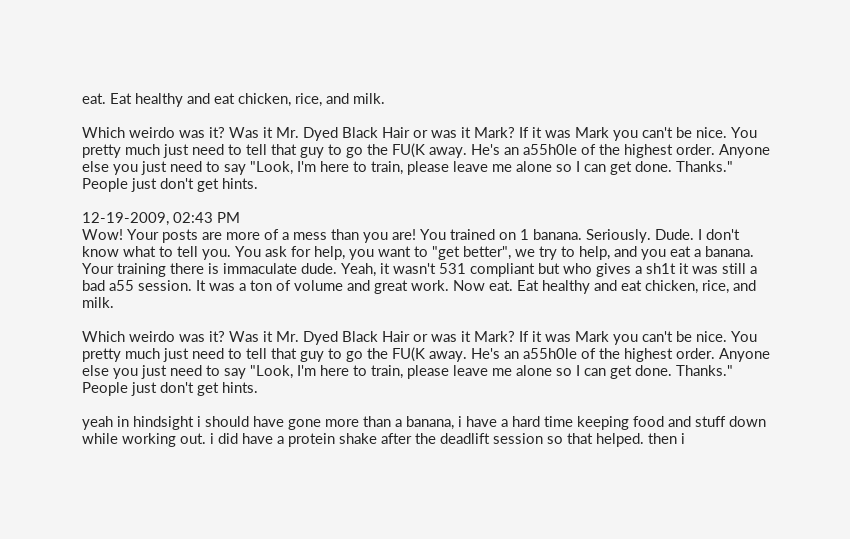eat. Eat healthy and eat chicken, rice, and milk.

Which weirdo was it? Was it Mr. Dyed Black Hair or was it Mark? If it was Mark you can't be nice. You pretty much just need to tell that guy to go the FU(K away. He's an a55h0le of the highest order. Anyone else you just need to say "Look, I'm here to train, please leave me alone so I can get done. Thanks." People just don't get hints.

12-19-2009, 02:43 PM
Wow! Your posts are more of a mess than you are! You trained on 1 banana. Seriously. Dude. I don't know what to tell you. You ask for help, you want to "get better", we try to help, and you eat a banana. Your training there is immaculate dude. Yeah, it wasn't 531 compliant but who gives a sh1t it was still a bad a55 session. It was a ton of volume and great work. Now eat. Eat healthy and eat chicken, rice, and milk.

Which weirdo was it? Was it Mr. Dyed Black Hair or was it Mark? If it was Mark you can't be nice. You pretty much just need to tell that guy to go the FU(K away. He's an a55h0le of the highest order. Anyone else you just need to say "Look, I'm here to train, please leave me alone so I can get done. Thanks." People just don't get hints.

yeah in hindsight i should have gone more than a banana, i have a hard time keeping food and stuff down while working out. i did have a protein shake after the deadlift session so that helped. then i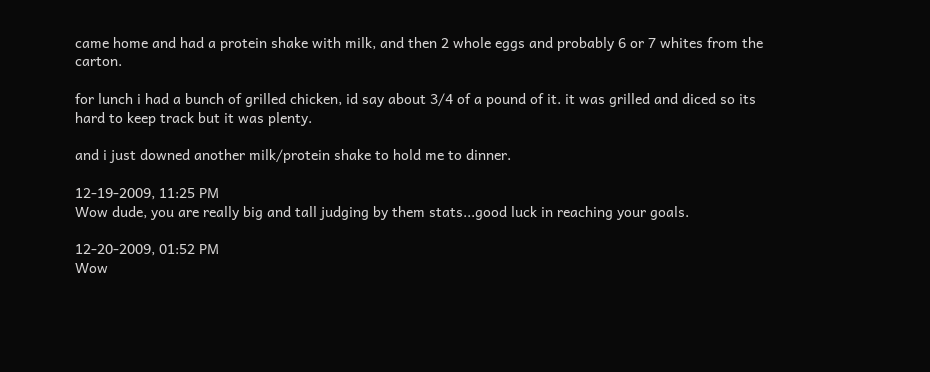came home and had a protein shake with milk, and then 2 whole eggs and probably 6 or 7 whites from the carton.

for lunch i had a bunch of grilled chicken, id say about 3/4 of a pound of it. it was grilled and diced so its hard to keep track but it was plenty.

and i just downed another milk/protein shake to hold me to dinner.

12-19-2009, 11:25 PM
Wow dude, you are really big and tall judging by them stats...good luck in reaching your goals.

12-20-2009, 01:52 PM
Wow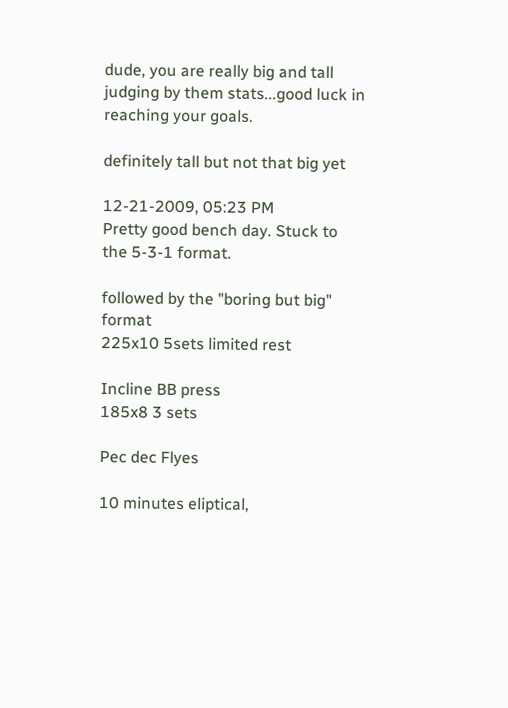dude, you are really big and tall judging by them stats...good luck in reaching your goals.

definitely tall but not that big yet

12-21-2009, 05:23 PM
Pretty good bench day. Stuck to the 5-3-1 format.

followed by the "boring but big" format
225x10 5sets limited rest

Incline BB press
185x8 3 sets

Pec dec Flyes

10 minutes eliptical,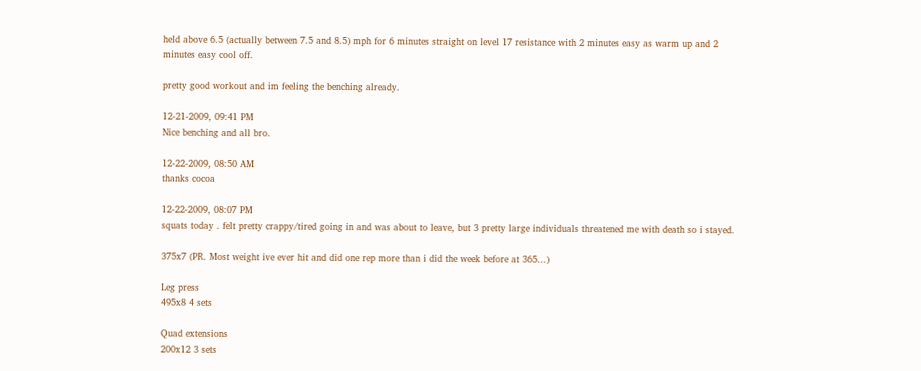held above 6.5 (actually between 7.5 and 8.5) mph for 6 minutes straight on level 17 resistance with 2 minutes easy as warm up and 2 minutes easy cool off.

pretty good workout and im feeling the benching already.

12-21-2009, 09:41 PM
Nice benching and all bro.

12-22-2009, 08:50 AM
thanks cocoa

12-22-2009, 08:07 PM
squats today . felt pretty crappy/tired going in and was about to leave, but 3 pretty large individuals threatened me with death so i stayed.

375x7 (PR. Most weight ive ever hit and did one rep more than i did the week before at 365...)

Leg press
495x8 4 sets

Quad extensions
200x12 3 sets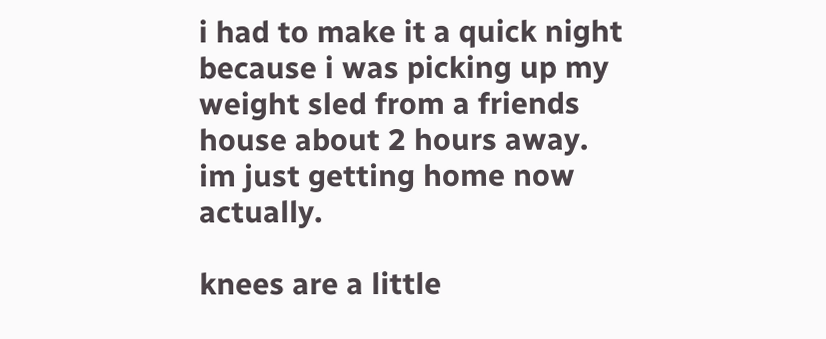i had to make it a quick night because i was picking up my weight sled from a friends house about 2 hours away. im just getting home now actually.

knees are a little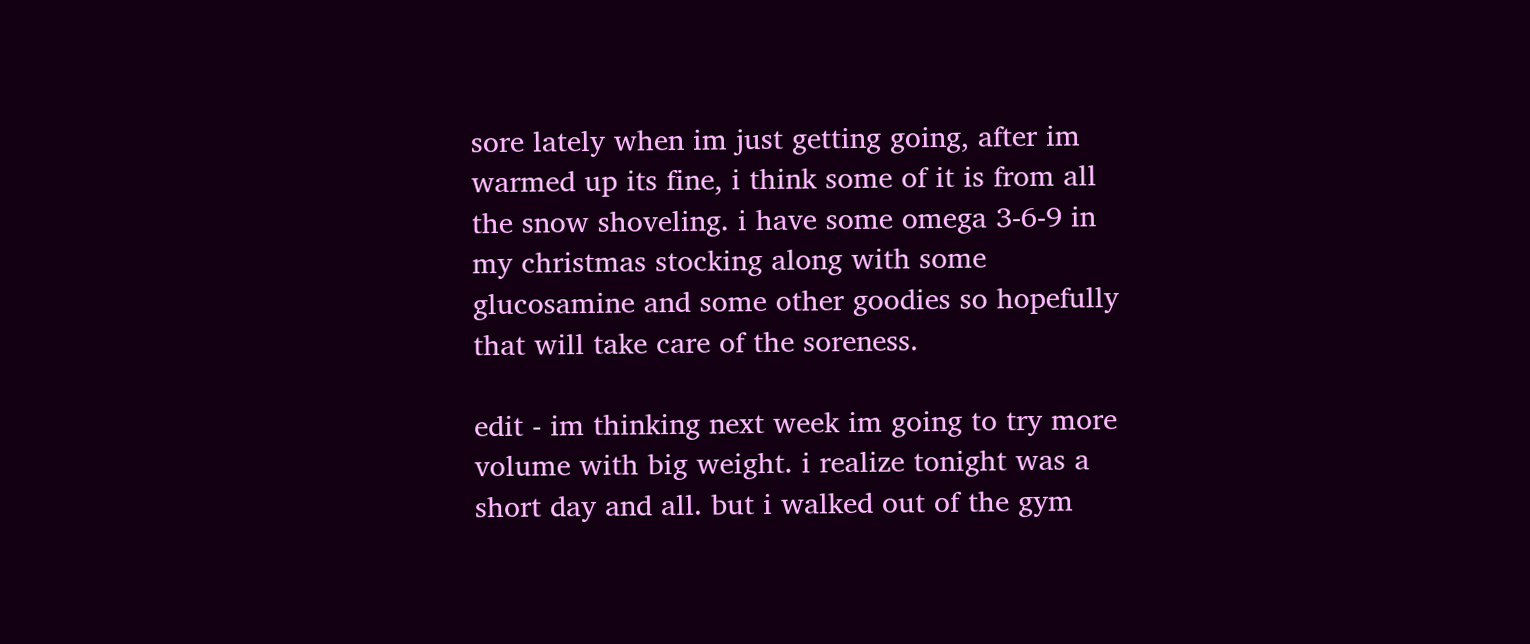sore lately when im just getting going, after im warmed up its fine, i think some of it is from all the snow shoveling. i have some omega 3-6-9 in my christmas stocking along with some glucosamine and some other goodies so hopefully that will take care of the soreness.

edit - im thinking next week im going to try more volume with big weight. i realize tonight was a short day and all. but i walked out of the gym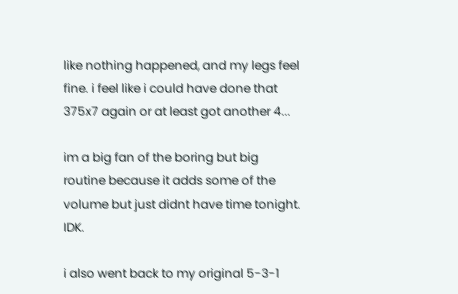like nothing happened, and my legs feel fine. i feel like i could have done that 375x7 again or at least got another 4...

im a big fan of the boring but big routine because it adds some of the volume but just didnt have time tonight. IDK.

i also went back to my original 5-3-1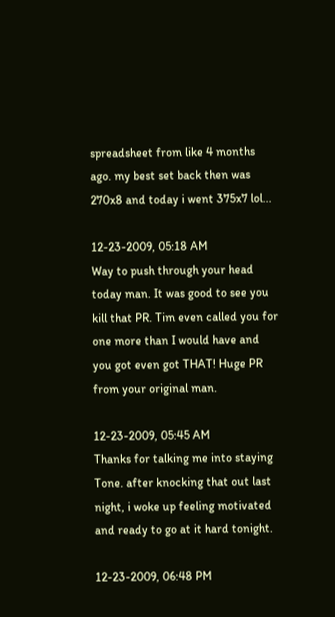spreadsheet from like 4 months ago. my best set back then was 270x8 and today i went 375x7 lol...

12-23-2009, 05:18 AM
Way to push through your head today man. It was good to see you kill that PR. Tim even called you for one more than I would have and you got even got THAT! Huge PR from your original man.

12-23-2009, 05:45 AM
Thanks for talking me into staying Tone. after knocking that out last night, i woke up feeling motivated and ready to go at it hard tonight.

12-23-2009, 06:48 PM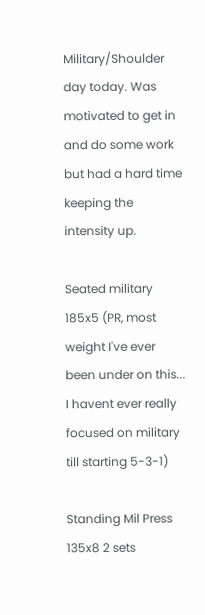Military/Shoulder day today. Was motivated to get in and do some work but had a hard time keeping the intensity up.

Seated military
185x5 (PR, most weight I've ever been under on this... I havent ever really focused on military till starting 5-3-1)

Standing Mil Press
135x8 2 sets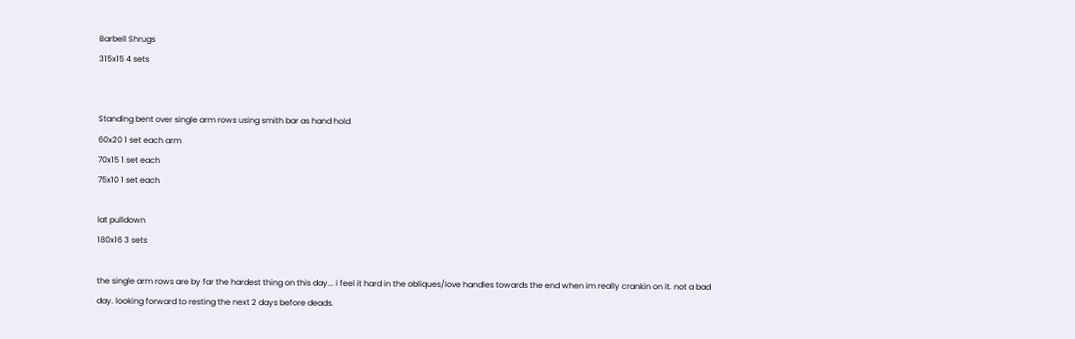Barbell Shrugs
315x15 4 sets


Standing bent over single arm rows using smith bar as hand hold
60x20 1 set each arm
70x15 1 set each
75x10 1 set each

lat pulldown
180x16 3 sets

the single arm rows are by far the hardest thing on this day... i feel it hard in the obliques/love handles towards the end when im really crankin on it. not a bad day. looking forward to resting the next 2 days before deads.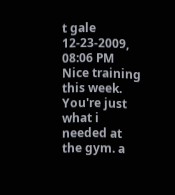t gale
12-23-2009, 08:06 PM
Nice training this week. You're just what i needed at the gym. a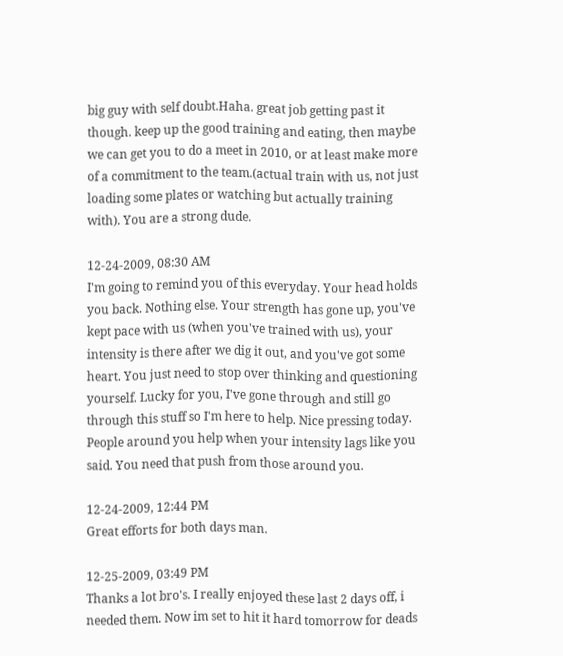big guy with self doubt.Haha. great job getting past it though. keep up the good training and eating, then maybe we can get you to do a meet in 2010, or at least make more of a commitment to the team.(actual train with us, not just loading some plates or watching but actually training with). You are a strong dude.

12-24-2009, 08:30 AM
I'm going to remind you of this everyday. Your head holds you back. Nothing else. Your strength has gone up, you've kept pace with us (when you've trained with us), your intensity is there after we dig it out, and you've got some heart. You just need to stop over thinking and questioning yourself. Lucky for you, I've gone through and still go through this stuff so I'm here to help. Nice pressing today. People around you help when your intensity lags like you said. You need that push from those around you.

12-24-2009, 12:44 PM
Great efforts for both days man.

12-25-2009, 03:49 PM
Thanks a lot bro's. I really enjoyed these last 2 days off, i needed them. Now im set to hit it hard tomorrow for deads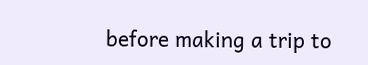before making a trip to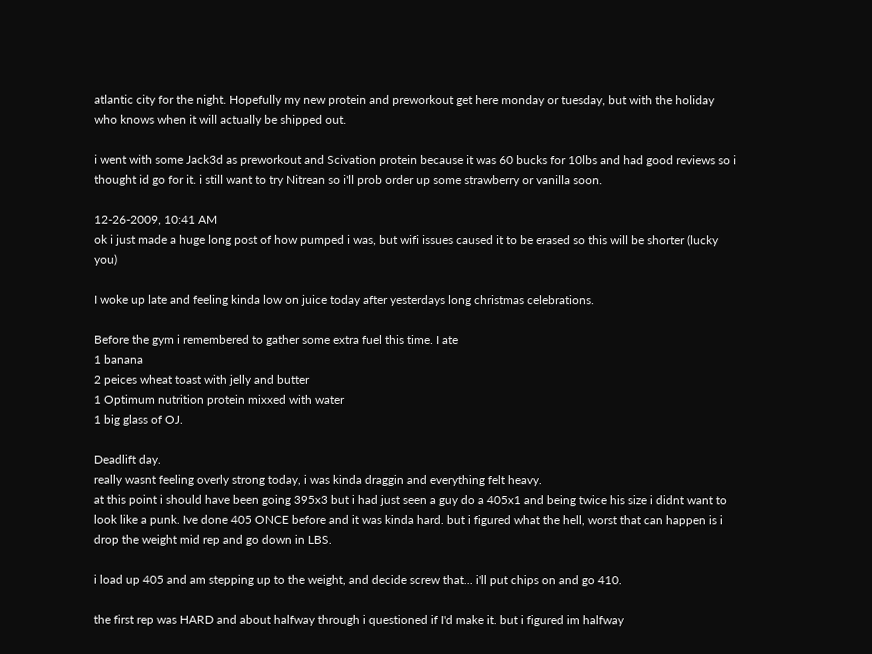atlantic city for the night. Hopefully my new protein and preworkout get here monday or tuesday, but with the holiday who knows when it will actually be shipped out.

i went with some Jack3d as preworkout and Scivation protein because it was 60 bucks for 10lbs and had good reviews so i thought id go for it. i still want to try Nitrean so i'll prob order up some strawberry or vanilla soon.

12-26-2009, 10:41 AM
ok i just made a huge long post of how pumped i was, but wifi issues caused it to be erased so this will be shorter (lucky you)

I woke up late and feeling kinda low on juice today after yesterdays long christmas celebrations.

Before the gym i remembered to gather some extra fuel this time. I ate
1 banana
2 peices wheat toast with jelly and butter
1 Optimum nutrition protein mixxed with water
1 big glass of OJ.

Deadlift day.
really wasnt feeling overly strong today, i was kinda draggin and everything felt heavy.
at this point i should have been going 395x3 but i had just seen a guy do a 405x1 and being twice his size i didnt want to look like a punk. Ive done 405 ONCE before and it was kinda hard. but i figured what the hell, worst that can happen is i drop the weight mid rep and go down in LBS.

i load up 405 and am stepping up to the weight, and decide screw that... i'll put chips on and go 410.

the first rep was HARD and about halfway through i questioned if I'd make it. but i figured im halfway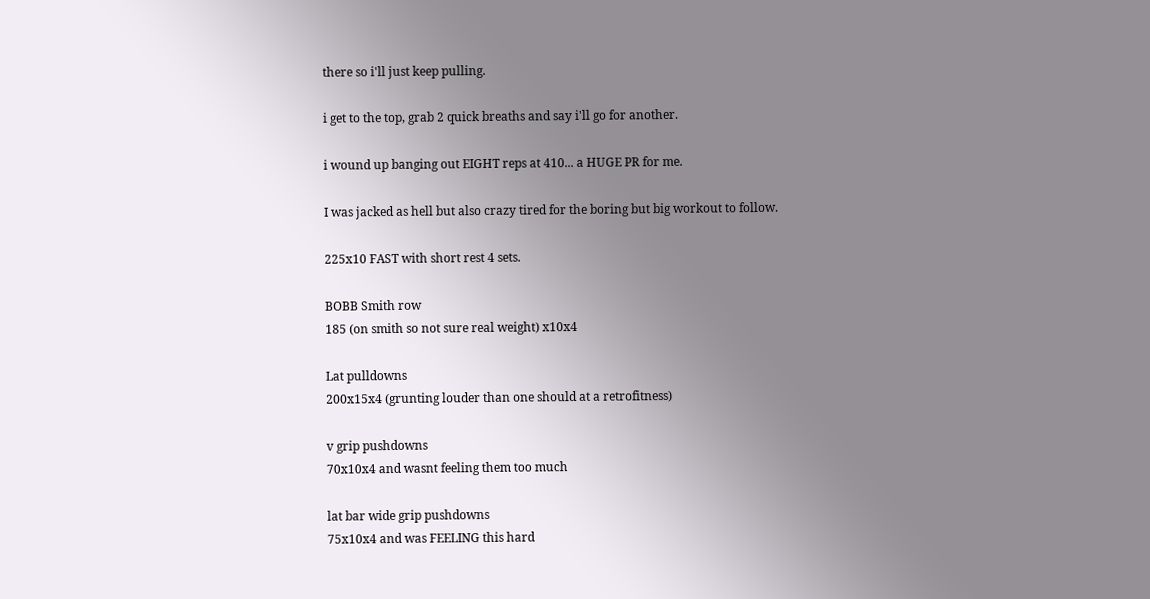there so i'll just keep pulling.

i get to the top, grab 2 quick breaths and say i'll go for another.

i wound up banging out EIGHT reps at 410... a HUGE PR for me.

I was jacked as hell but also crazy tired for the boring but big workout to follow.

225x10 FAST with short rest 4 sets.

BOBB Smith row
185 (on smith so not sure real weight) x10x4

Lat pulldowns
200x15x4 (grunting louder than one should at a retrofitness)

v grip pushdowns
70x10x4 and wasnt feeling them too much

lat bar wide grip pushdowns
75x10x4 and was FEELING this hard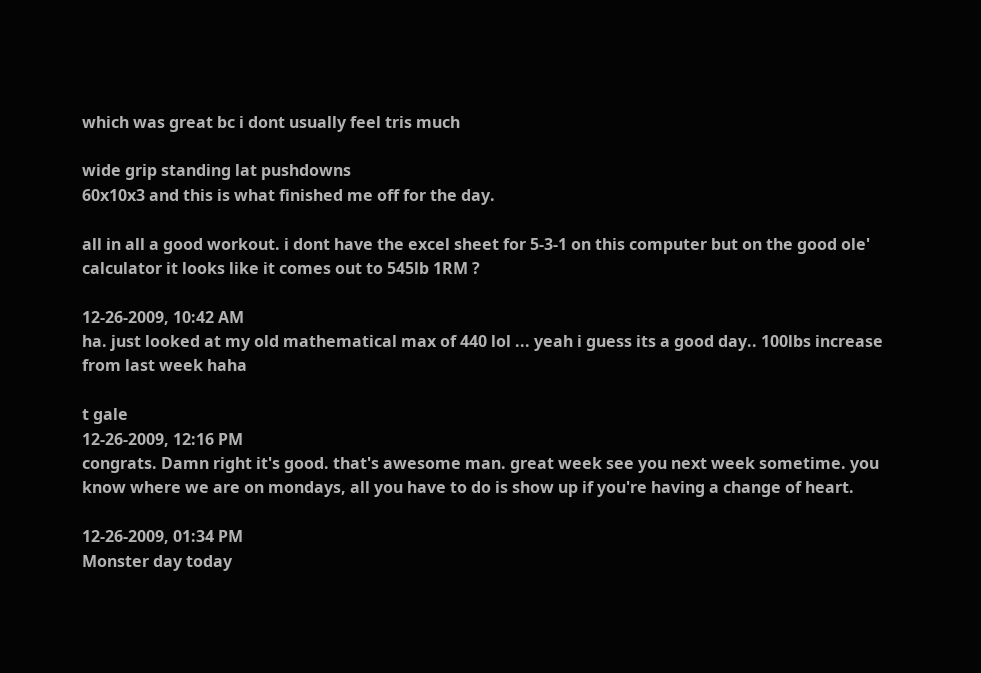which was great bc i dont usually feel tris much

wide grip standing lat pushdowns
60x10x3 and this is what finished me off for the day.

all in all a good workout. i dont have the excel sheet for 5-3-1 on this computer but on the good ole' calculator it looks like it comes out to 545lb 1RM ?

12-26-2009, 10:42 AM
ha. just looked at my old mathematical max of 440 lol ... yeah i guess its a good day.. 100lbs increase from last week haha

t gale
12-26-2009, 12:16 PM
congrats. Damn right it's good. that's awesome man. great week see you next week sometime. you know where we are on mondays, all you have to do is show up if you're having a change of heart.

12-26-2009, 01:34 PM
Monster day today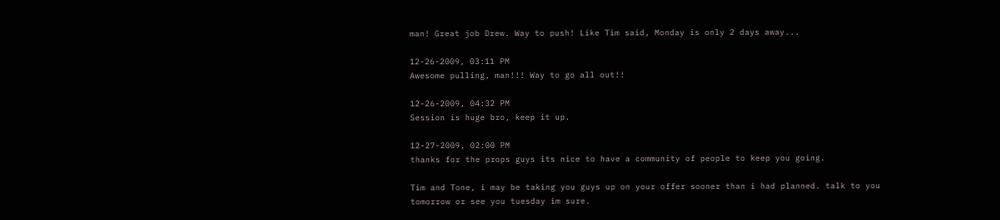man! Great job Drew. Way to push! Like Tim said, Monday is only 2 days away...

12-26-2009, 03:11 PM
Awesome pulling, man!!! Way to go all out!!

12-26-2009, 04:32 PM
Session is huge bro, keep it up.

12-27-2009, 02:00 PM
thanks for the props guys its nice to have a community of people to keep you going.

Tim and Tone, i may be taking you guys up on your offer sooner than i had planned. talk to you tomorrow or see you tuesday im sure.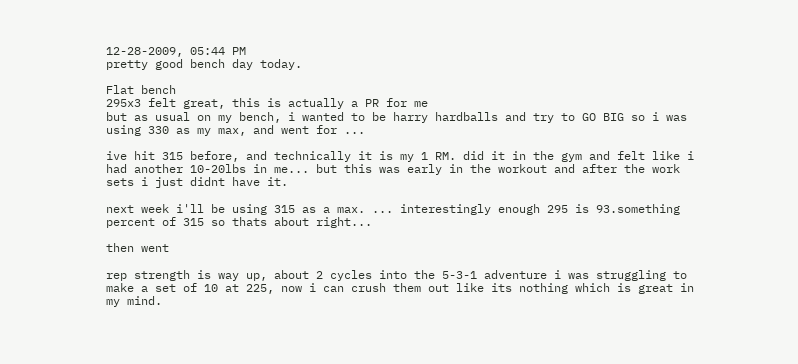12-28-2009, 05:44 PM
pretty good bench day today.

Flat bench
295x3 felt great, this is actually a PR for me
but as usual on my bench, i wanted to be harry hardballs and try to GO BIG so i was using 330 as my max, and went for ...

ive hit 315 before, and technically it is my 1 RM. did it in the gym and felt like i had another 10-20lbs in me... but this was early in the workout and after the work sets i just didnt have it.

next week i'll be using 315 as a max. ... interestingly enough 295 is 93.something percent of 315 so thats about right...

then went

rep strength is way up, about 2 cycles into the 5-3-1 adventure i was struggling to make a set of 10 at 225, now i can crush them out like its nothing which is great in my mind.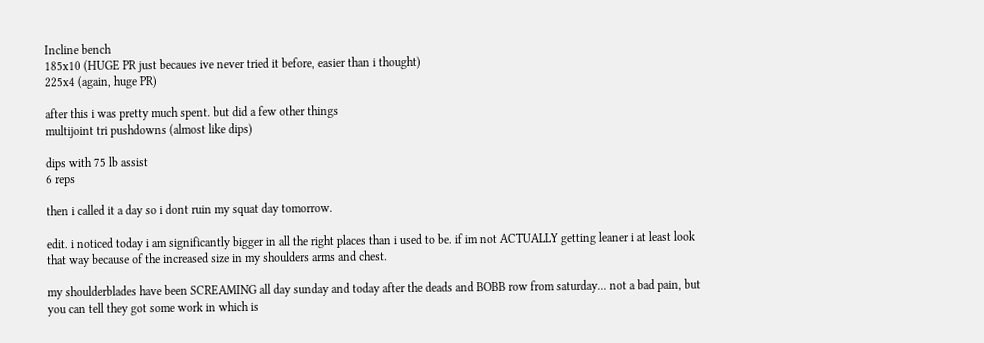Incline bench
185x10 (HUGE PR just becaues ive never tried it before, easier than i thought)
225x4 (again, huge PR)

after this i was pretty much spent. but did a few other things
multijoint tri pushdowns (almost like dips)

dips with 75 lb assist
6 reps

then i called it a day so i dont ruin my squat day tomorrow.

edit. i noticed today i am significantly bigger in all the right places than i used to be. if im not ACTUALLY getting leaner i at least look that way because of the increased size in my shoulders arms and chest.

my shoulderblades have been SCREAMING all day sunday and today after the deads and BOBB row from saturday... not a bad pain, but you can tell they got some work in which is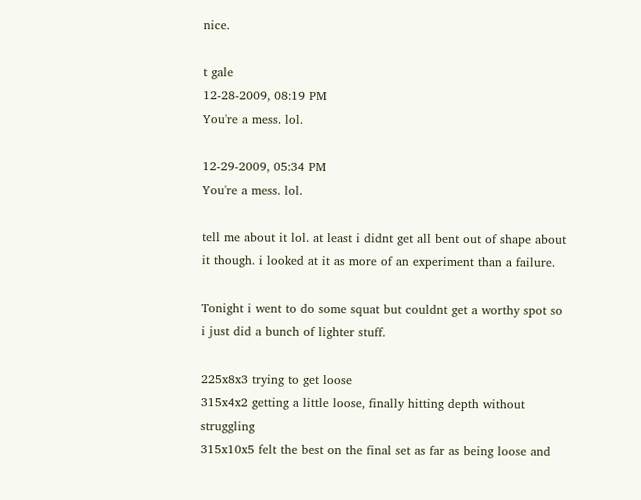nice.

t gale
12-28-2009, 08:19 PM
You're a mess. lol.

12-29-2009, 05:34 PM
You're a mess. lol.

tell me about it lol. at least i didnt get all bent out of shape about it though. i looked at it as more of an experiment than a failure.

Tonight i went to do some squat but couldnt get a worthy spot so i just did a bunch of lighter stuff.

225x8x3 trying to get loose
315x4x2 getting a little loose, finally hitting depth without struggling
315x10x5 felt the best on the final set as far as being loose and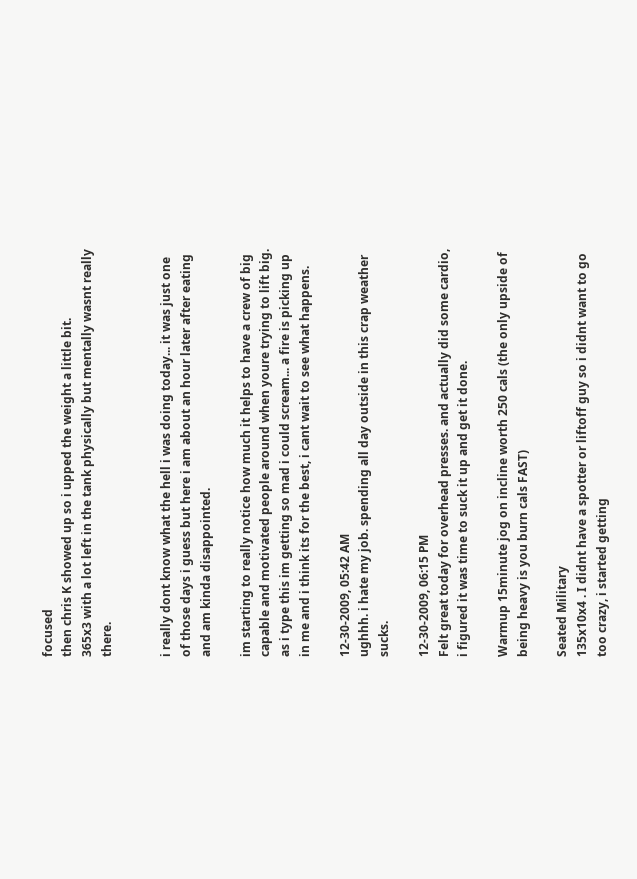focused
then chris K showed up so i upped the weight a little bit.
365x3 with a lot left in the tank physically but mentally wasnt really there.


i really dont know what the hell i was doing today... it was just one of those days i guess but here i am about an hour later after eating and am kinda disappointed.

im starting to really notice how much it helps to have a crew of big capable and motivated people around when youre trying to lift big. as i type this im getting so mad i could scream... a fire is picking up in me and i think its for the best, i cant wait to see what happens.

12-30-2009, 05:42 AM
ughhh. i hate my job. spending all day outside in this crap weather sucks.

12-30-2009, 06:15 PM
Felt great today for overhead presses. and actually did some cardio, i figured it was time to suck it up and get it done.

Warmup 15minute jog on incline worth 250 cals (the only upside of being heavy is you burn cals FAST)

Seated Military
135x10x4 . I didnt have a spotter or liftoff guy so i didnt want to go too crazy, i started getting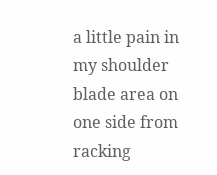a little pain in my shoulder blade area on one side from racking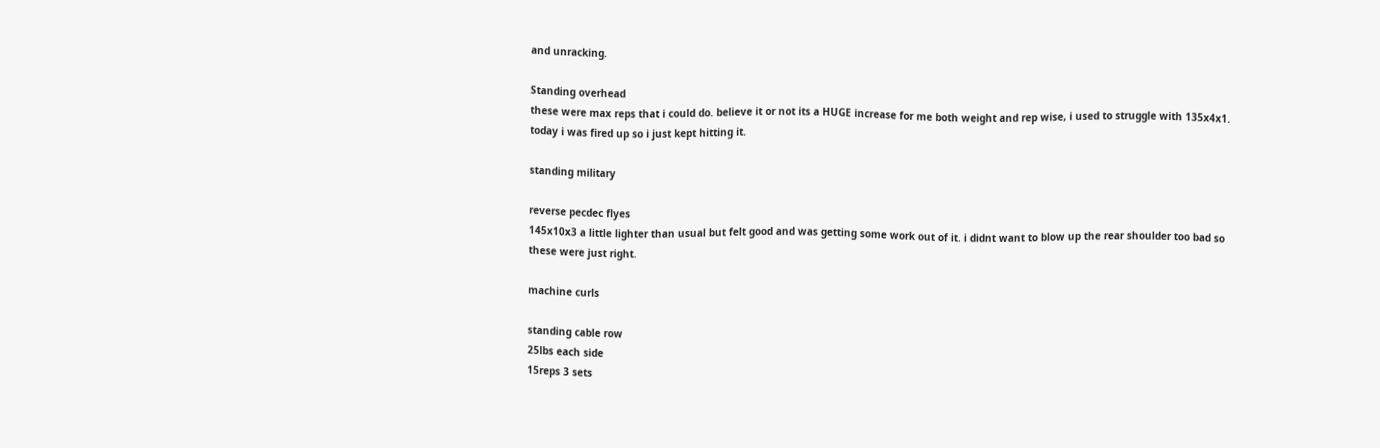and unracking.

Standing overhead
these were max reps that i could do. believe it or not its a HUGE increase for me both weight and rep wise, i used to struggle with 135x4x1. today i was fired up so i just kept hitting it.

standing military

reverse pecdec flyes
145x10x3 a little lighter than usual but felt good and was getting some work out of it. i didnt want to blow up the rear shoulder too bad so these were just right.

machine curls

standing cable row
25lbs each side
15reps 3 sets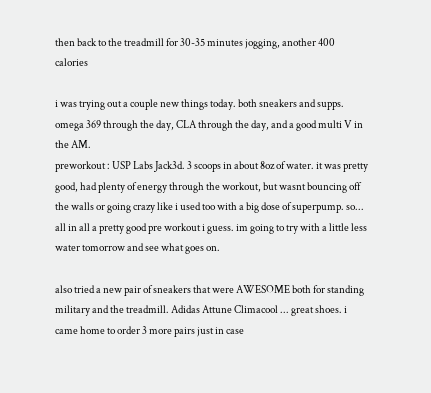then back to the treadmill for 30-35 minutes jogging, another 400 calories

i was trying out a couple new things today. both sneakers and supps.
omega 369 through the day, CLA through the day, and a good multi V in the AM.
preworkout : USP Labs Jack3d. 3 scoops in about 8oz of water. it was pretty good, had plenty of energy through the workout, but wasnt bouncing off the walls or going crazy like i used too with a big dose of superpump. so... all in all a pretty good pre workout i guess. im going to try with a little less water tomorrow and see what goes on.

also tried a new pair of sneakers that were AWESOME both for standing military and the treadmill. Adidas Attune Climacool ... great shoes. i came home to order 3 more pairs just in case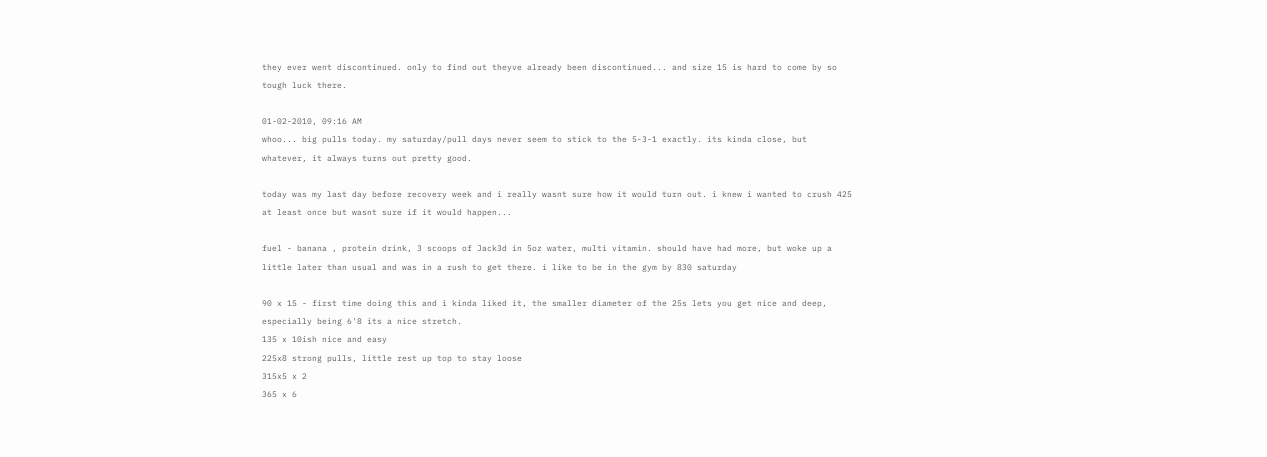they ever went discontinued. only to find out theyve already been discontinued... and size 15 is hard to come by so tough luck there.

01-02-2010, 09:16 AM
whoo... big pulls today. my saturday/pull days never seem to stick to the 5-3-1 exactly. its kinda close, but whatever, it always turns out pretty good.

today was my last day before recovery week and i really wasnt sure how it would turn out. i knew i wanted to crush 425 at least once but wasnt sure if it would happen...

fuel - banana , protein drink, 3 scoops of Jack3d in 5oz water, multi vitamin. should have had more, but woke up a little later than usual and was in a rush to get there. i like to be in the gym by 830 saturday

90 x 15 - first time doing this and i kinda liked it, the smaller diameter of the 25s lets you get nice and deep, especially being 6'8 its a nice stretch.
135 x 10ish nice and easy
225x8 strong pulls, little rest up top to stay loose
315x5 x 2
365 x 6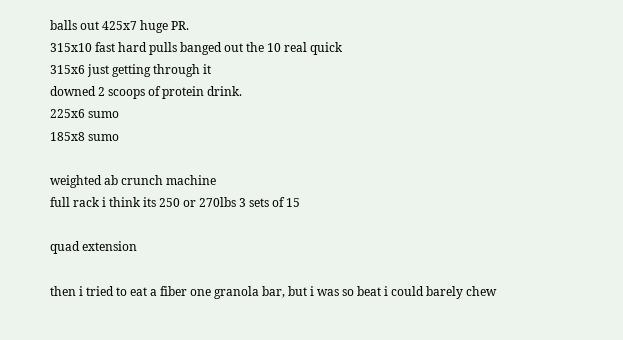balls out 425x7 huge PR.
315x10 fast hard pulls banged out the 10 real quick
315x6 just getting through it
downed 2 scoops of protein drink.
225x6 sumo
185x8 sumo

weighted ab crunch machine
full rack i think its 250 or 270lbs 3 sets of 15

quad extension

then i tried to eat a fiber one granola bar, but i was so beat i could barely chew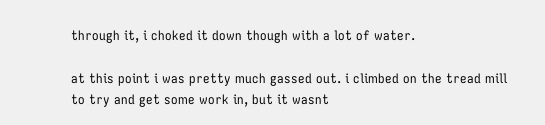through it, i choked it down though with a lot of water.

at this point i was pretty much gassed out. i climbed on the tread mill to try and get some work in, but it wasnt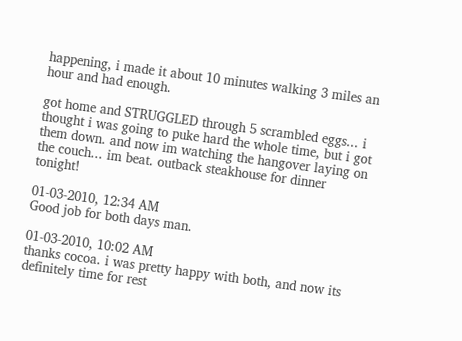happening, i made it about 10 minutes walking 3 miles an hour and had enough.

got home and STRUGGLED through 5 scrambled eggs... i thought i was going to puke hard the whole time, but i got them down. and now im watching the hangover laying on the couch... im beat. outback steakhouse for dinner tonight!

01-03-2010, 12:34 AM
Good job for both days man.

01-03-2010, 10:02 AM
thanks cocoa. i was pretty happy with both, and now its definitely time for rest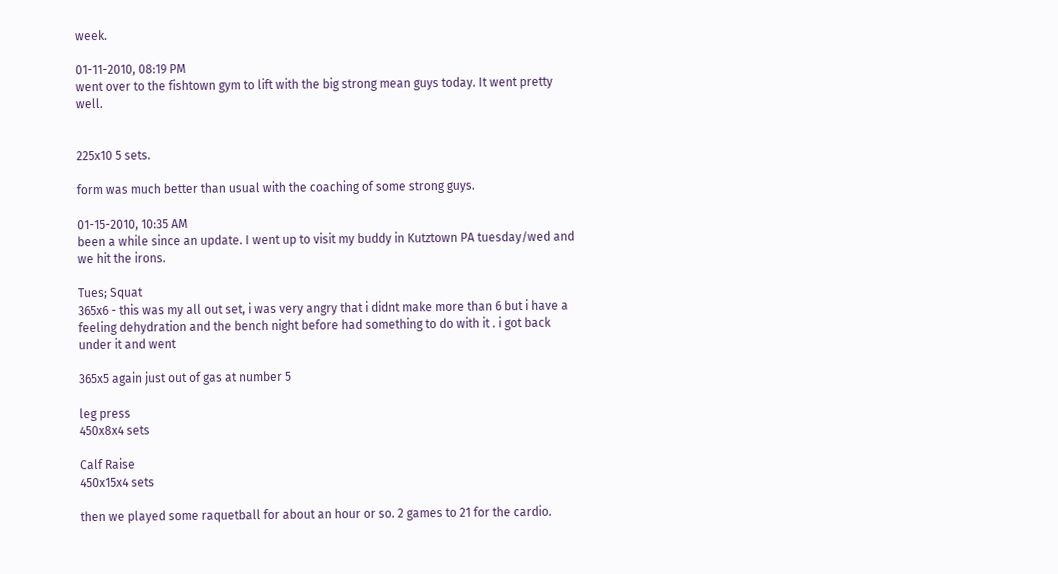week.

01-11-2010, 08:19 PM
went over to the fishtown gym to lift with the big strong mean guys today. It went pretty well.


225x10 5 sets.

form was much better than usual with the coaching of some strong guys.

01-15-2010, 10:35 AM
been a while since an update. I went up to visit my buddy in Kutztown PA tuesday/wed and we hit the irons.

Tues; Squat
365x6 - this was my all out set, i was very angry that i didnt make more than 6 but i have a feeling dehydration and the bench night before had something to do with it . i got back under it and went

365x5 again just out of gas at number 5

leg press
450x8x4 sets

Calf Raise
450x15x4 sets

then we played some raquetball for about an hour or so. 2 games to 21 for the cardio.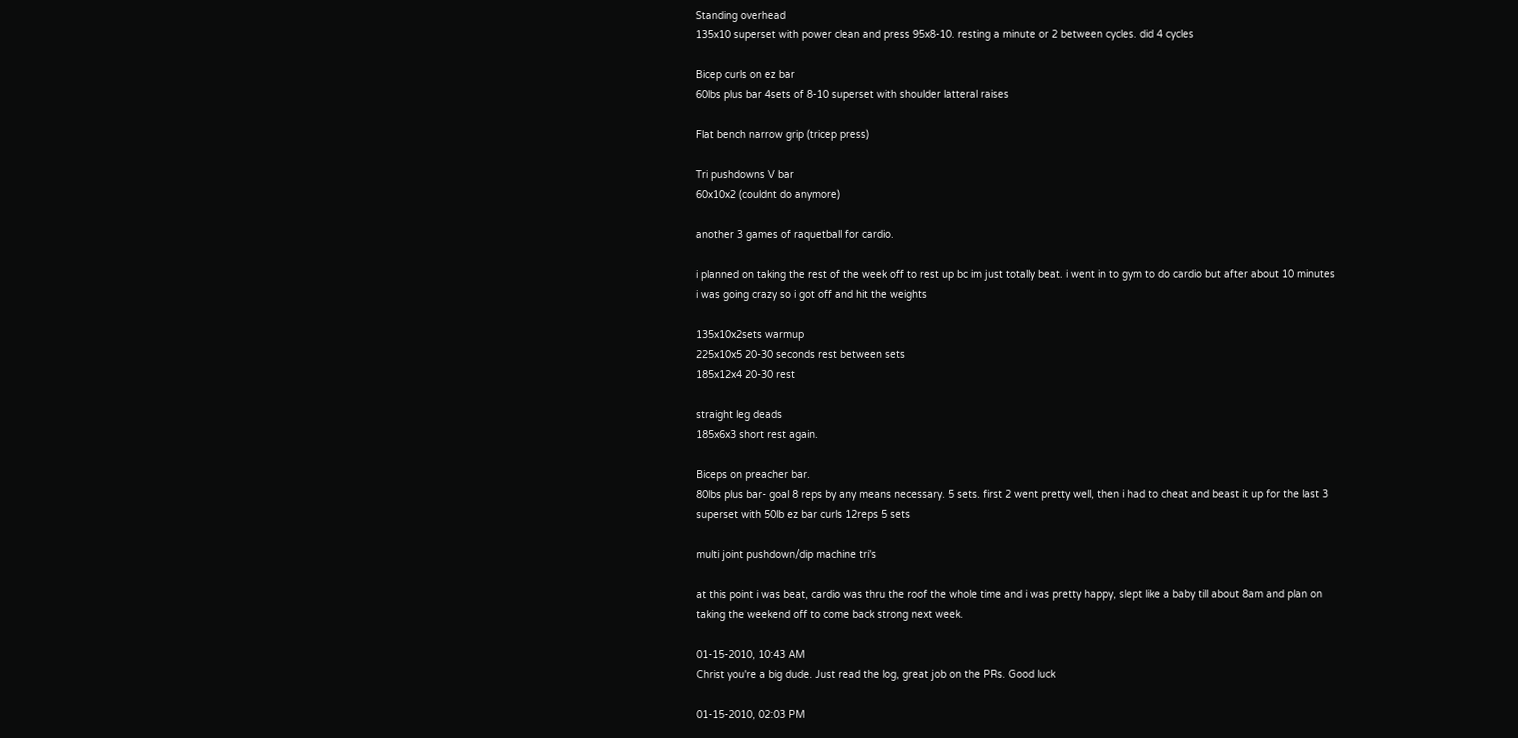Standing overhead
135x10 superset with power clean and press 95x8-10. resting a minute or 2 between cycles. did 4 cycles

Bicep curls on ez bar
60lbs plus bar 4sets of 8-10 superset with shoulder latteral raises

Flat bench narrow grip (tricep press)

Tri pushdowns V bar
60x10x2 (couldnt do anymore)

another 3 games of raquetball for cardio.

i planned on taking the rest of the week off to rest up bc im just totally beat. i went in to gym to do cardio but after about 10 minutes i was going crazy so i got off and hit the weights

135x10x2sets warmup
225x10x5 20-30 seconds rest between sets
185x12x4 20-30 rest

straight leg deads
185x6x3 short rest again.

Biceps on preacher bar.
80lbs plus bar- goal 8 reps by any means necessary. 5 sets. first 2 went pretty well, then i had to cheat and beast it up for the last 3
superset with 50lb ez bar curls 12reps 5 sets

multi joint pushdown/dip machine tri's

at this point i was beat, cardio was thru the roof the whole time and i was pretty happy, slept like a baby till about 8am and plan on taking the weekend off to come back strong next week.

01-15-2010, 10:43 AM
Christ you're a big dude. Just read the log, great job on the PRs. Good luck

01-15-2010, 02:03 PM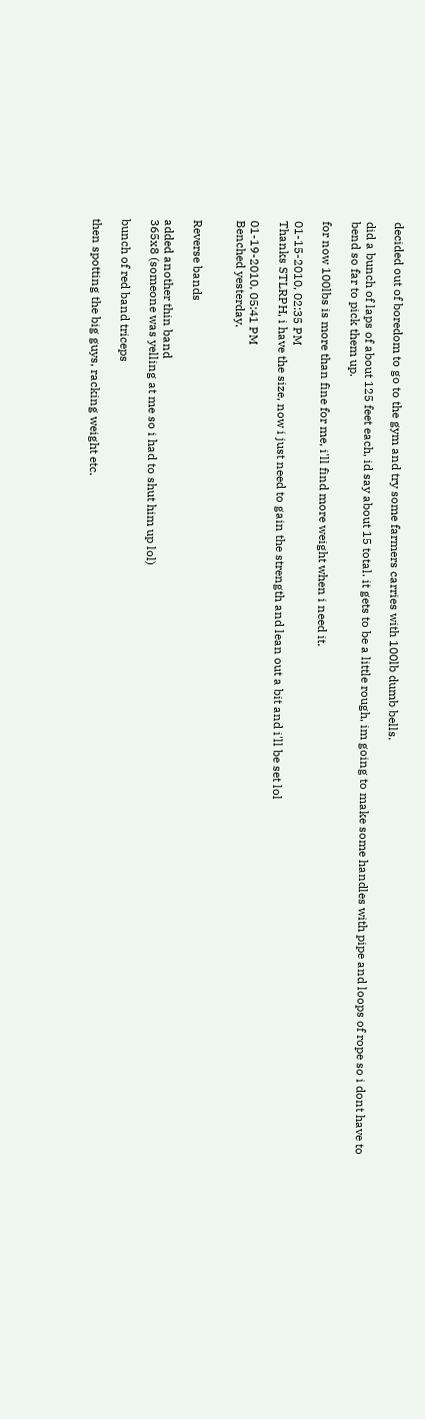decided out of boredom to go to the gym and try some farmers carries with 100lb dumb bells.

did a bunch of laps of about 125 feet each, id say about 15 total. it gets to be a little rough, im going to make some handles with pipe and loops of rope so i dont have to bend so far to pick them up.

for now 100lbs is more than fine for me, i'll find more weight when i need it.

01-15-2010, 02:35 PM
Thanks STLRPH, i have the size, now i just need to gain the strength and lean out a bit and i'll be set lol

01-19-2010, 05:41 PM
Benched yesterday.


Reverse bands

added another thin band
365x8 (someone was yelling at me so i had to shut him up lol)

bunch of red band triceps

then spotting the big guys, racking weight etc.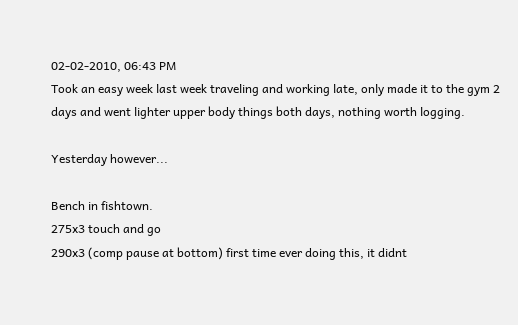02-02-2010, 06:43 PM
Took an easy week last week traveling and working late, only made it to the gym 2 days and went lighter upper body things both days, nothing worth logging.

Yesterday however...

Bench in fishtown.
275x3 touch and go
290x3 (comp pause at bottom) first time ever doing this, it didnt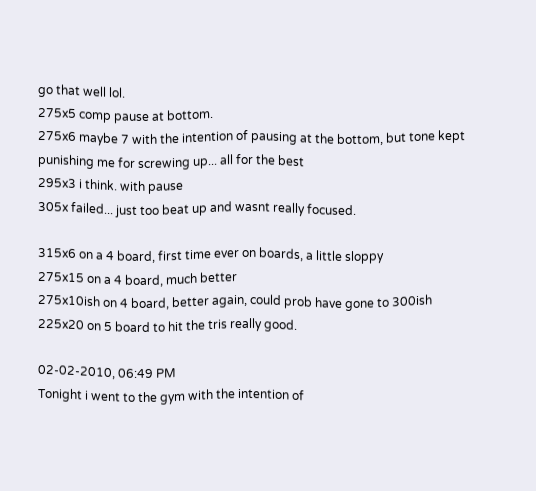go that well lol.
275x5 comp pause at bottom.
275x6 maybe 7 with the intention of pausing at the bottom, but tone kept punishing me for screwing up... all for the best
295x3 i think. with pause
305x failed... just too beat up and wasnt really focused.

315x6 on a 4 board, first time ever on boards, a little sloppy
275x15 on a 4 board, much better
275x10ish on 4 board, better again, could prob have gone to 300ish
225x20 on 5 board to hit the tris really good.

02-02-2010, 06:49 PM
Tonight i went to the gym with the intention of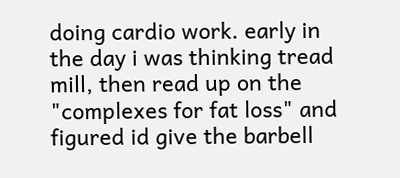doing cardio work. early in the day i was thinking tread mill, then read up on the "complexes for fat loss" and figured id give the barbell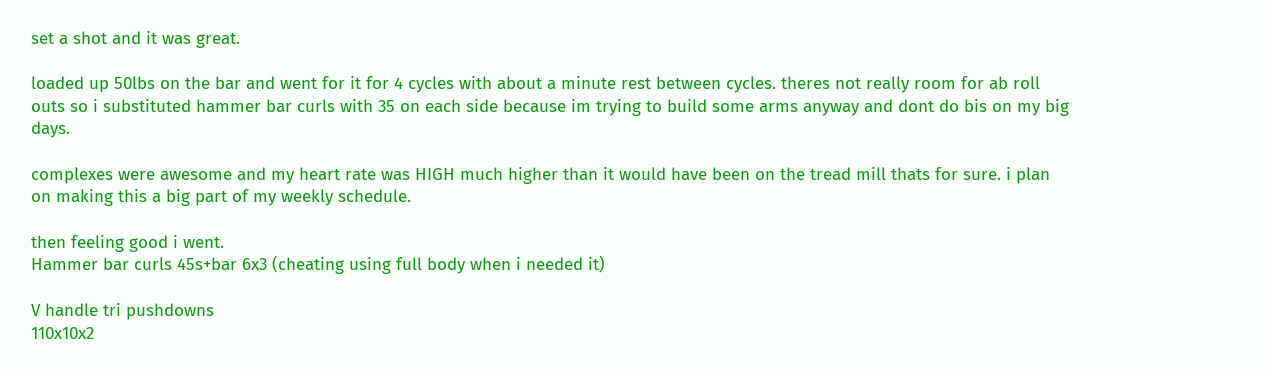set a shot and it was great.

loaded up 50lbs on the bar and went for it for 4 cycles with about a minute rest between cycles. theres not really room for ab roll outs so i substituted hammer bar curls with 35 on each side because im trying to build some arms anyway and dont do bis on my big days.

complexes were awesome and my heart rate was HIGH much higher than it would have been on the tread mill thats for sure. i plan on making this a big part of my weekly schedule.

then feeling good i went.
Hammer bar curls 45s+bar 6x3 (cheating using full body when i needed it)

V handle tri pushdowns
110x10x2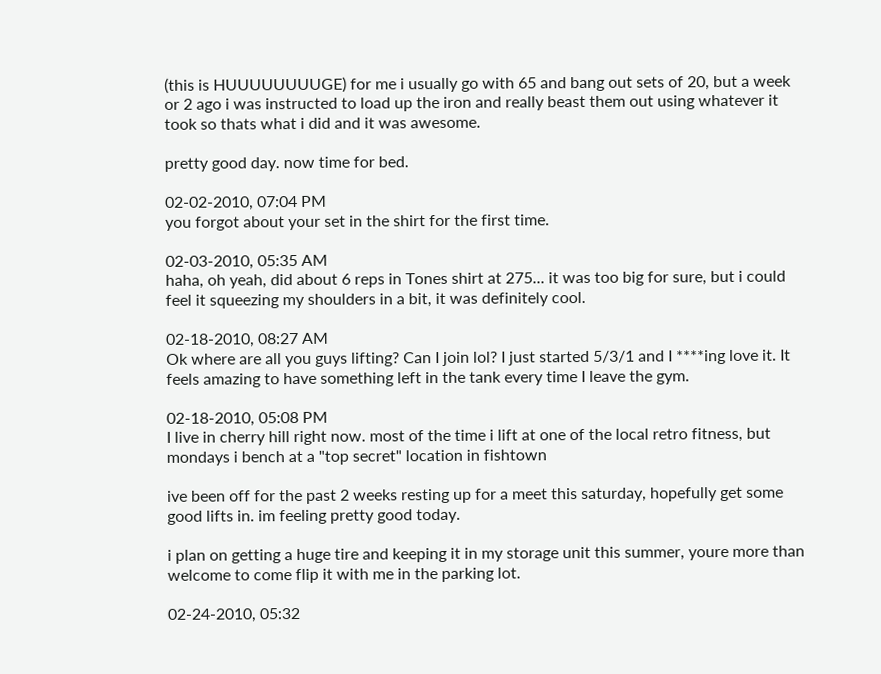(this is HUUUUUUUUGE) for me i usually go with 65 and bang out sets of 20, but a week or 2 ago i was instructed to load up the iron and really beast them out using whatever it took so thats what i did and it was awesome.

pretty good day. now time for bed.

02-02-2010, 07:04 PM
you forgot about your set in the shirt for the first time.

02-03-2010, 05:35 AM
haha, oh yeah, did about 6 reps in Tones shirt at 275... it was too big for sure, but i could feel it squeezing my shoulders in a bit, it was definitely cool.

02-18-2010, 08:27 AM
Ok where are all you guys lifting? Can I join lol? I just started 5/3/1 and I ****ing love it. It feels amazing to have something left in the tank every time I leave the gym.

02-18-2010, 05:08 PM
I live in cherry hill right now. most of the time i lift at one of the local retro fitness, but mondays i bench at a "top secret" location in fishtown

ive been off for the past 2 weeks resting up for a meet this saturday, hopefully get some good lifts in. im feeling pretty good today.

i plan on getting a huge tire and keeping it in my storage unit this summer, youre more than welcome to come flip it with me in the parking lot.

02-24-2010, 05:32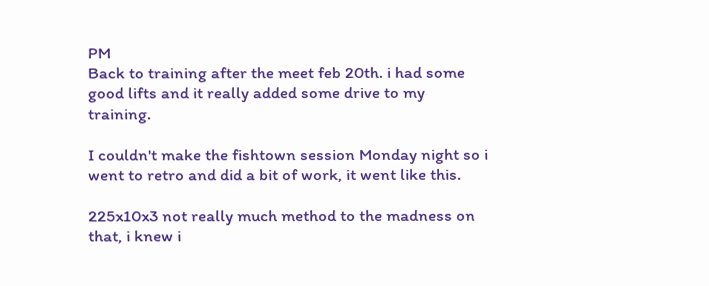PM
Back to training after the meet feb 20th. i had some good lifts and it really added some drive to my training.

I couldn't make the fishtown session Monday night so i went to retro and did a bit of work, it went like this.

225x10x3 not really much method to the madness on that, i knew i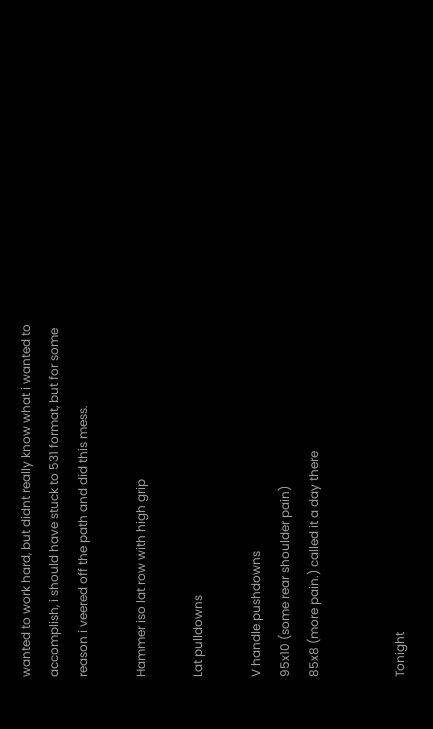wanted to work hard, but didnt really know what i wanted to accomplish, i should have stuck to 531 format, but for some reason i veered off the path and did this mess.

Hammer iso lat row with high grip

Lat pulldowns

V handle pushdowns
95x10 (some rear shoulder pain)
85x8 (more pain.) called it a day there


Tonight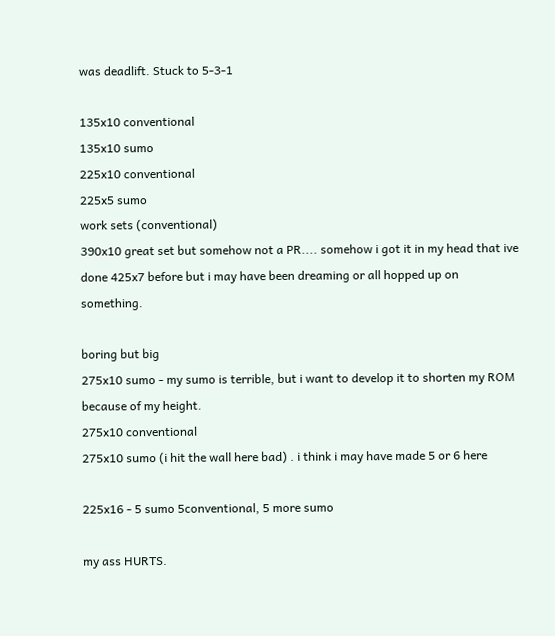was deadlift. Stuck to 5-3-1

135x10 conventional
135x10 sumo
225x10 conventional
225x5 sumo
work sets (conventional)
390x10 great set but somehow not a PR.... somehow i got it in my head that ive done 425x7 before but i may have been dreaming or all hopped up on something.

boring but big
275x10 sumo - my sumo is terrible, but i want to develop it to shorten my ROM because of my height.
275x10 conventional
275x10 sumo (i hit the wall here bad) . i think i may have made 5 or 6 here

225x16 - 5 sumo 5conventional, 5 more sumo

my ass HURTS.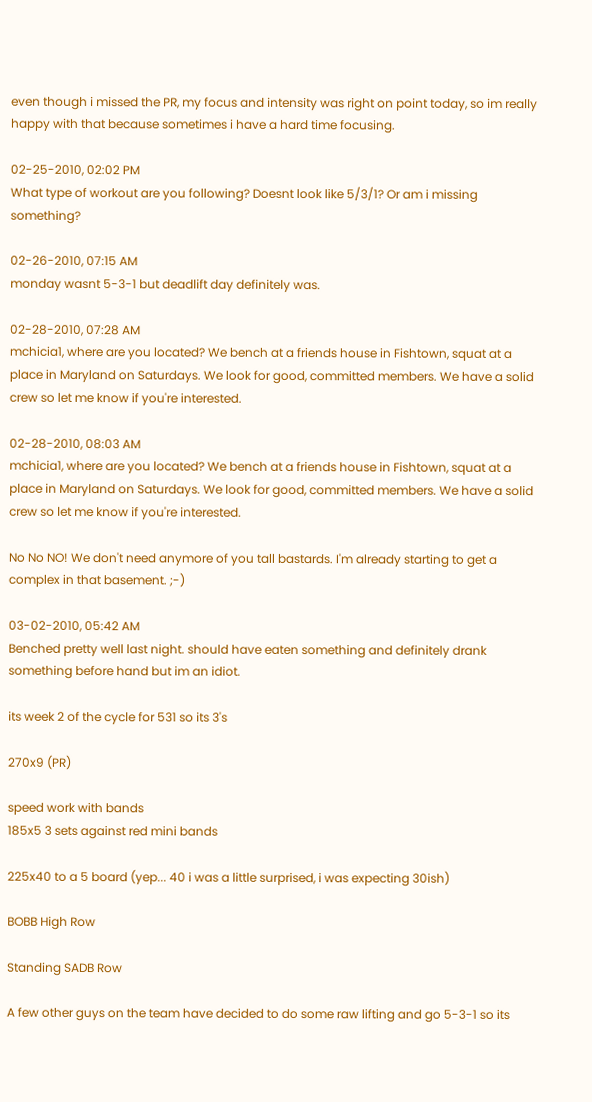even though i missed the PR, my focus and intensity was right on point today, so im really happy with that because sometimes i have a hard time focusing.

02-25-2010, 02:02 PM
What type of workout are you following? Doesnt look like 5/3/1? Or am i missing something?

02-26-2010, 07:15 AM
monday wasnt 5-3-1 but deadlift day definitely was.

02-28-2010, 07:28 AM
mchicia1, where are you located? We bench at a friends house in Fishtown, squat at a place in Maryland on Saturdays. We look for good, committed members. We have a solid crew so let me know if you're interested.

02-28-2010, 08:03 AM
mchicia1, where are you located? We bench at a friends house in Fishtown, squat at a place in Maryland on Saturdays. We look for good, committed members. We have a solid crew so let me know if you're interested.

No No NO! We don't need anymore of you tall bastards. I'm already starting to get a complex in that basement. ;-)

03-02-2010, 05:42 AM
Benched pretty well last night. should have eaten something and definitely drank something before hand but im an idiot.

its week 2 of the cycle for 531 so its 3's

270x9 (PR)

speed work with bands
185x5 3 sets against red mini bands

225x40 to a 5 board (yep... 40 i was a little surprised, i was expecting 30ish)

BOBB High Row

Standing SADB Row

A few other guys on the team have decided to do some raw lifting and go 5-3-1 so its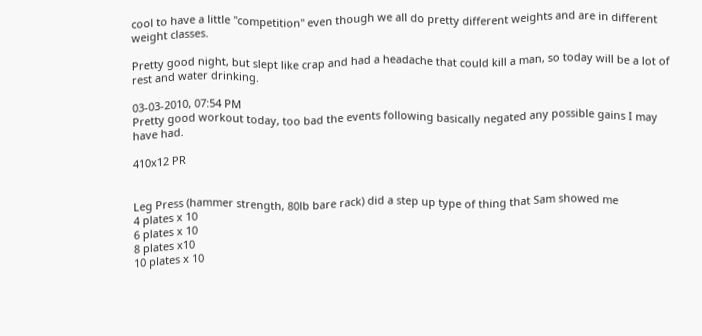cool to have a little "competition" even though we all do pretty different weights and are in different weight classes.

Pretty good night, but slept like crap and had a headache that could kill a man, so today will be a lot of rest and water drinking.

03-03-2010, 07:54 PM
Pretty good workout today, too bad the events following basically negated any possible gains I may have had.

410x12 PR


Leg Press (hammer strength, 80lb bare rack) did a step up type of thing that Sam showed me
4 plates x 10
6 plates x 10
8 plates x10
10 plates x 10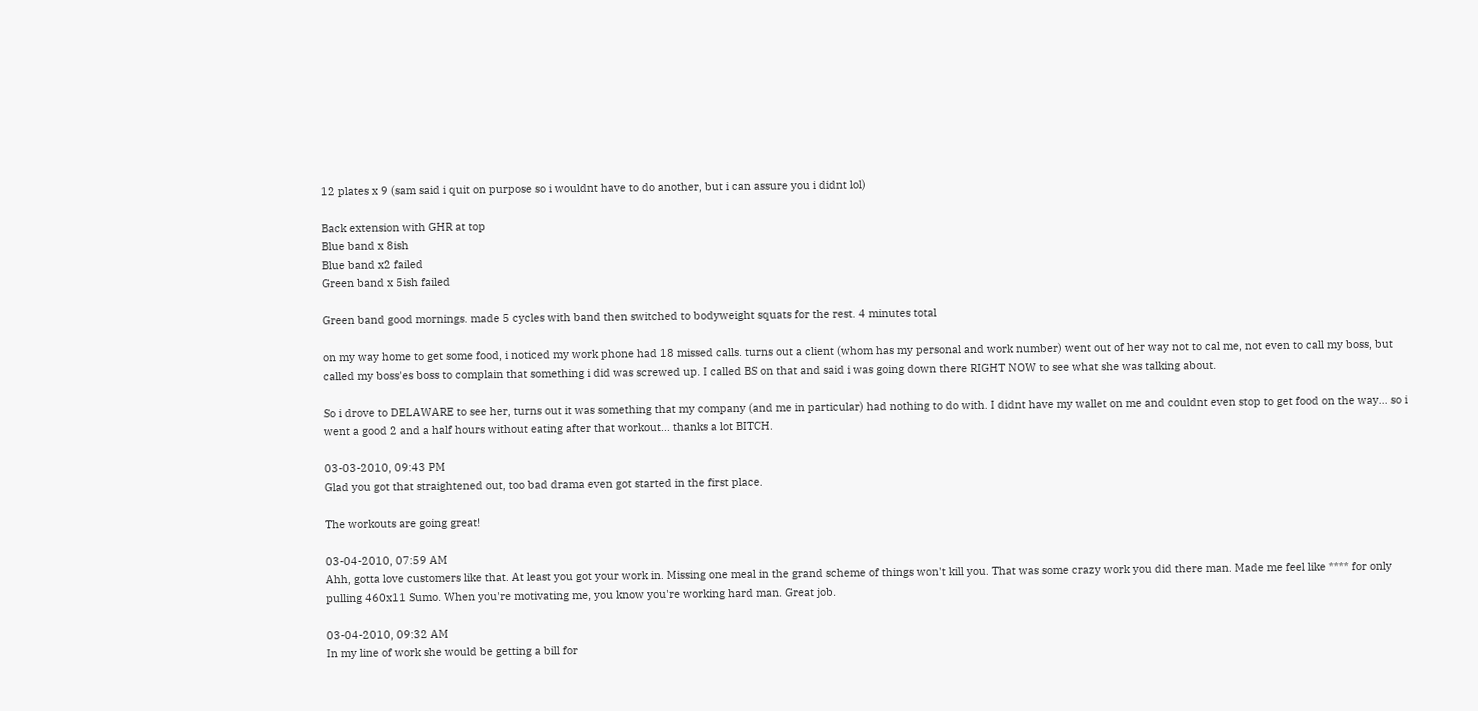12 plates x 9 (sam said i quit on purpose so i wouldnt have to do another, but i can assure you i didnt lol)

Back extension with GHR at top
Blue band x 8ish
Blue band x2 failed
Green band x 5ish failed

Green band good mornings. made 5 cycles with band then switched to bodyweight squats for the rest. 4 minutes total

on my way home to get some food, i noticed my work phone had 18 missed calls. turns out a client (whom has my personal and work number) went out of her way not to cal me, not even to call my boss, but called my boss'es boss to complain that something i did was screwed up. I called BS on that and said i was going down there RIGHT NOW to see what she was talking about.

So i drove to DELAWARE to see her, turns out it was something that my company (and me in particular) had nothing to do with. I didnt have my wallet on me and couldnt even stop to get food on the way... so i went a good 2 and a half hours without eating after that workout... thanks a lot BITCH.

03-03-2010, 09:43 PM
Glad you got that straightened out, too bad drama even got started in the first place.

The workouts are going great!

03-04-2010, 07:59 AM
Ahh, gotta love customers like that. At least you got your work in. Missing one meal in the grand scheme of things won't kill you. That was some crazy work you did there man. Made me feel like **** for only pulling 460x11 Sumo. When you're motivating me, you know you're working hard man. Great job.

03-04-2010, 09:32 AM
In my line of work she would be getting a bill for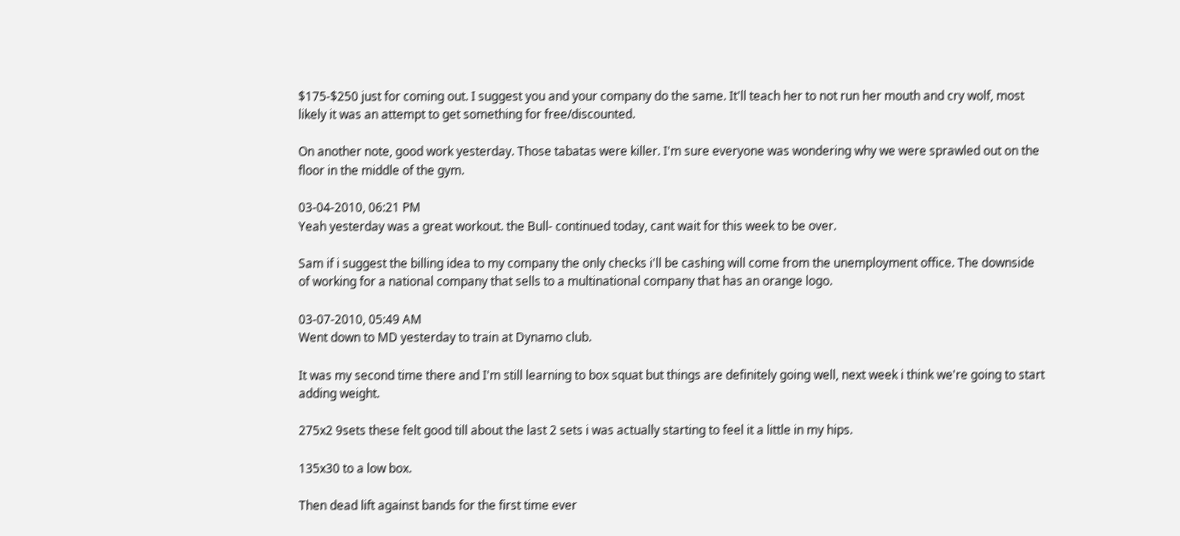$175-$250 just for coming out. I suggest you and your company do the same. It'll teach her to not run her mouth and cry wolf, most likely it was an attempt to get something for free/discounted.

On another note, good work yesterday. Those tabatas were killer. I'm sure everyone was wondering why we were sprawled out on the floor in the middle of the gym.

03-04-2010, 06:21 PM
Yeah yesterday was a great workout. the Bull- continued today, cant wait for this week to be over.

Sam if i suggest the billing idea to my company the only checks i'll be cashing will come from the unemployment office. The downside of working for a national company that sells to a multinational company that has an orange logo.

03-07-2010, 05:49 AM
Went down to MD yesterday to train at Dynamo club.

It was my second time there and I'm still learning to box squat but things are definitely going well, next week i think we're going to start adding weight.

275x2 9sets these felt good till about the last 2 sets i was actually starting to feel it a little in my hips.

135x30 to a low box.

Then dead lift against bands for the first time ever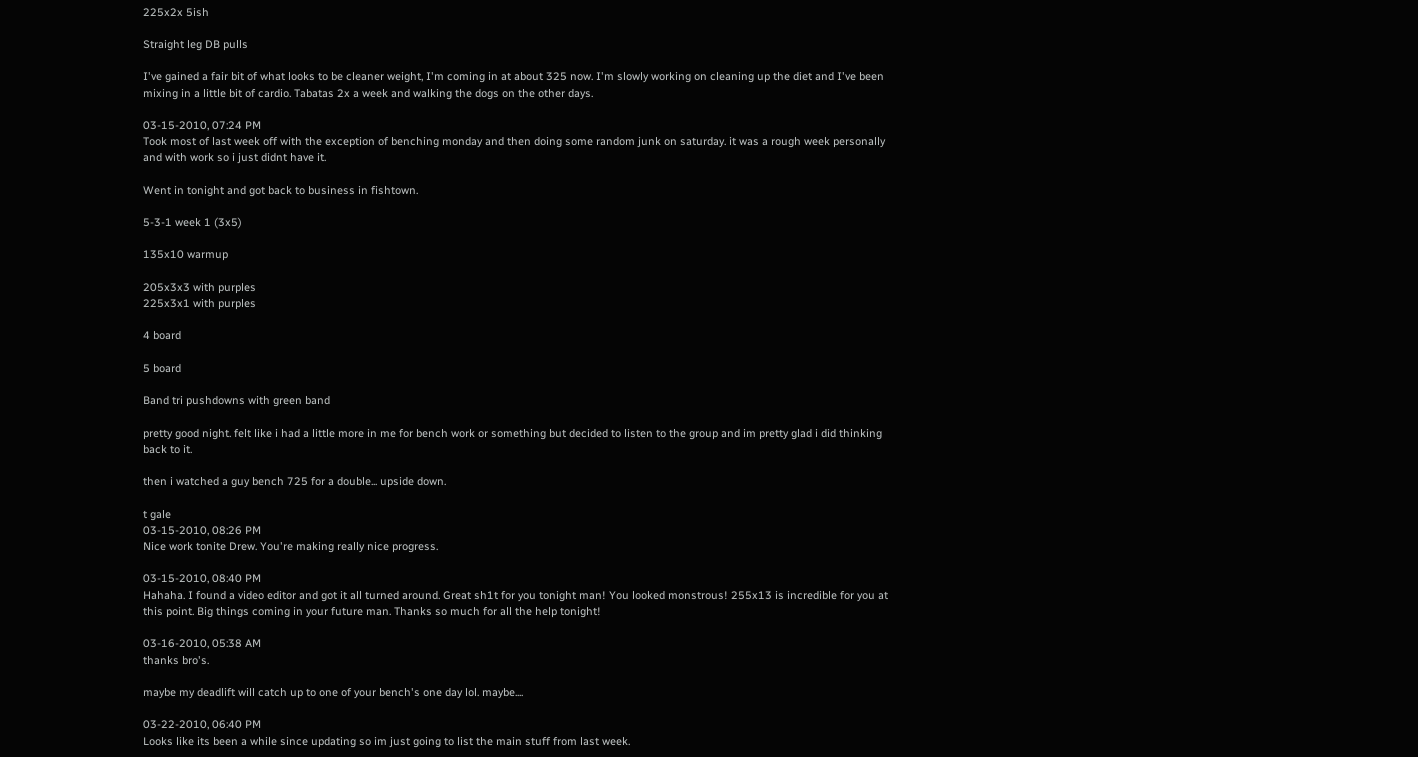225x2x 5ish

Straight leg DB pulls

I've gained a fair bit of what looks to be cleaner weight, I'm coming in at about 325 now. I'm slowly working on cleaning up the diet and I've been mixing in a little bit of cardio. Tabatas 2x a week and walking the dogs on the other days.

03-15-2010, 07:24 PM
Took most of last week off with the exception of benching monday and then doing some random junk on saturday. it was a rough week personally and with work so i just didnt have it.

Went in tonight and got back to business in fishtown.

5-3-1 week 1 (3x5)

135x10 warmup

205x3x3 with purples
225x3x1 with purples

4 board

5 board

Band tri pushdowns with green band

pretty good night. felt like i had a little more in me for bench work or something but decided to listen to the group and im pretty glad i did thinking back to it.

then i watched a guy bench 725 for a double... upside down.

t gale
03-15-2010, 08:26 PM
Nice work tonite Drew. You're making really nice progress.

03-15-2010, 08:40 PM
Hahaha. I found a video editor and got it all turned around. Great sh1t for you tonight man! You looked monstrous! 255x13 is incredible for you at this point. Big things coming in your future man. Thanks so much for all the help tonight!

03-16-2010, 05:38 AM
thanks bro's.

maybe my deadlift will catch up to one of your bench's one day lol. maybe....

03-22-2010, 06:40 PM
Looks like its been a while since updating so im just going to list the main stuff from last week.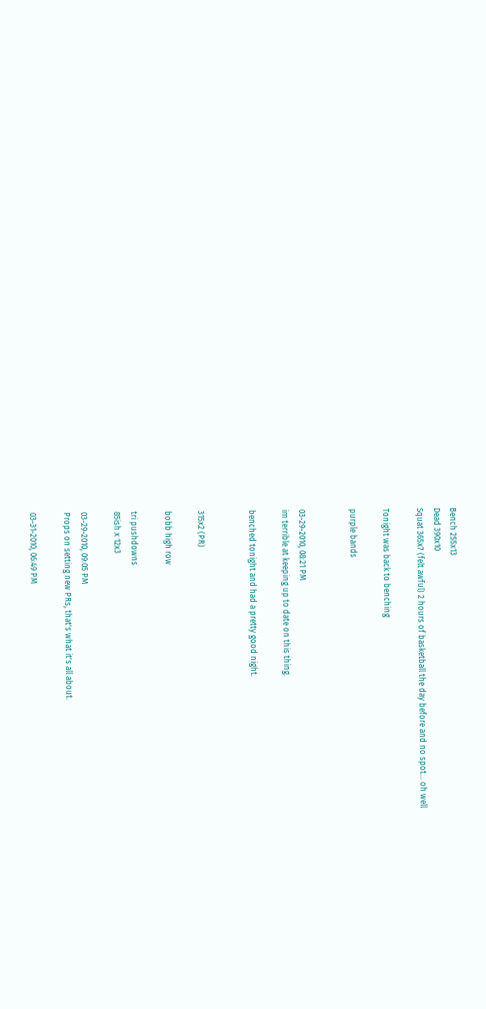Bench 255x13
Dead 390x10
Squat 365x7 (felt awful) 2 hours of basketball the day before and no spot... oh well

Tonight was back to benching

purple bands


03-29-2010, 08:21 PM
im terrible at keeping up to date on this thing.

benched tonight and had a pretty good night.


315x2 (PR)

bobb high row

tri pushdowns
85ish x 12x3

03-29-2010, 09:05 PM
Props on setting new PRs, that's what it's all about.

03-31-2010, 06:49 PM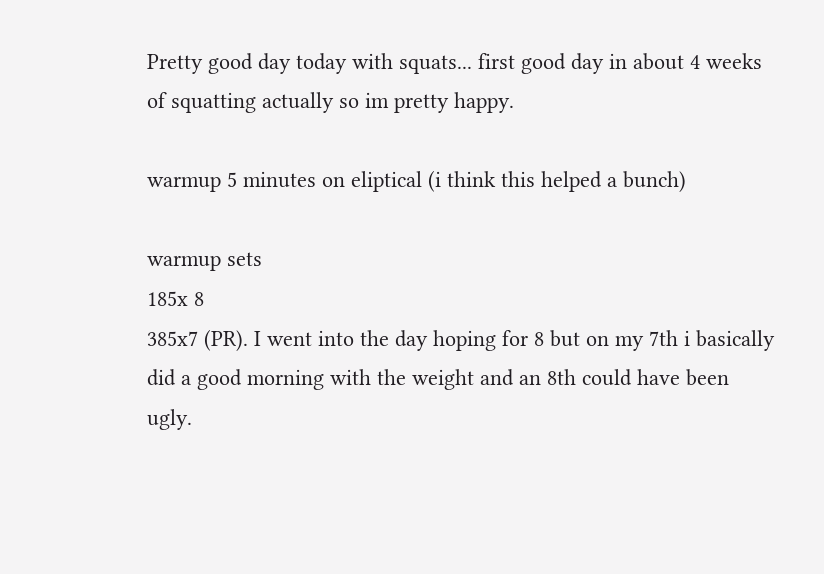Pretty good day today with squats... first good day in about 4 weeks of squatting actually so im pretty happy.

warmup 5 minutes on eliptical (i think this helped a bunch)

warmup sets
185x 8
385x7 (PR). I went into the day hoping for 8 but on my 7th i basically did a good morning with the weight and an 8th could have been ugly.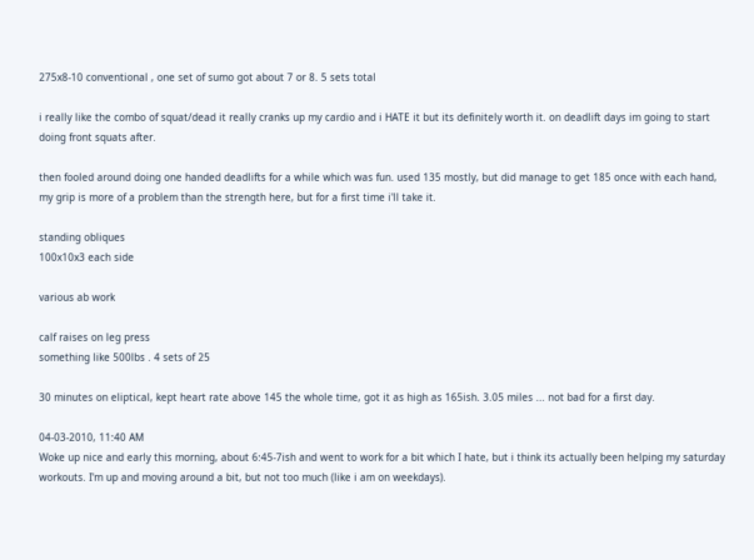275x8-10 conventional , one set of sumo got about 7 or 8. 5 sets total

i really like the combo of squat/dead it really cranks up my cardio and i HATE it but its definitely worth it. on deadlift days im going to start doing front squats after.

then fooled around doing one handed deadlifts for a while which was fun. used 135 mostly, but did manage to get 185 once with each hand, my grip is more of a problem than the strength here, but for a first time i'll take it.

standing obliques
100x10x3 each side

various ab work

calf raises on leg press
something like 500lbs . 4 sets of 25

30 minutes on eliptical, kept heart rate above 145 the whole time, got it as high as 165ish. 3.05 miles ... not bad for a first day.

04-03-2010, 11:40 AM
Woke up nice and early this morning, about 6:45-7ish and went to work for a bit which I hate, but i think its actually been helping my saturday workouts. I'm up and moving around a bit, but not too much (like i am on weekdays).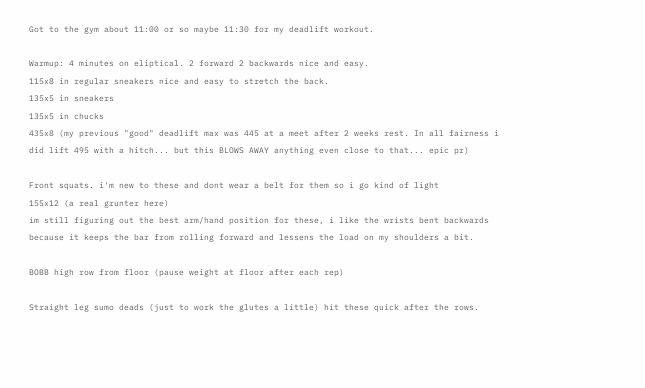Got to the gym about 11:00 or so maybe 11:30 for my deadlift workout.

Warmup: 4 minutes on eliptical. 2 forward 2 backwards nice and easy.
115x8 in regular sneakers nice and easy to stretch the back.
135x5 in sneakers
135x5 in chucks
435x8 (my previous "good" deadlift max was 445 at a meet after 2 weeks rest. In all fairness i did lift 495 with a hitch... but this BLOWS AWAY anything even close to that... epic pr)

Front squats. i'm new to these and dont wear a belt for them so i go kind of light
155x12 (a real grunter here)
im still figuring out the best arm/hand position for these, i like the wrists bent backwards because it keeps the bar from rolling forward and lessens the load on my shoulders a bit.

BOBB high row from floor (pause weight at floor after each rep)

Straight leg sumo deads (just to work the glutes a little) hit these quick after the rows.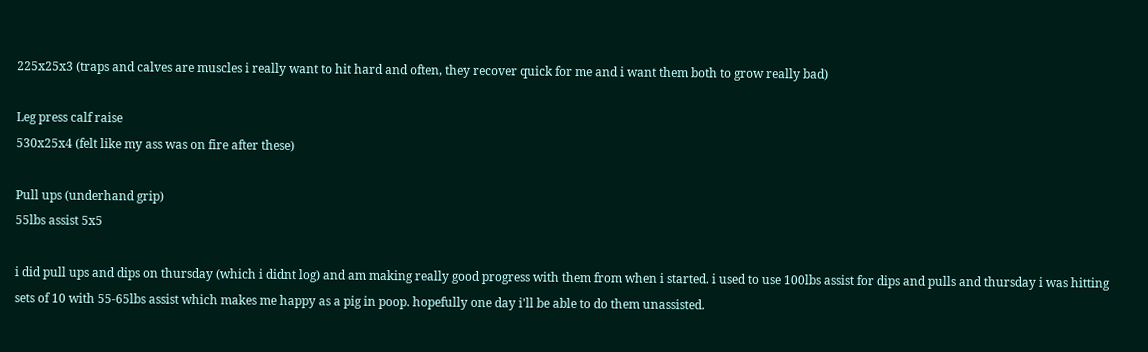225x25x3 (traps and calves are muscles i really want to hit hard and often, they recover quick for me and i want them both to grow really bad)

Leg press calf raise
530x25x4 (felt like my ass was on fire after these)

Pull ups (underhand grip)
55lbs assist 5x5

i did pull ups and dips on thursday (which i didnt log) and am making really good progress with them from when i started. i used to use 100lbs assist for dips and pulls and thursday i was hitting sets of 10 with 55-65lbs assist which makes me happy as a pig in poop. hopefully one day i'll be able to do them unassisted.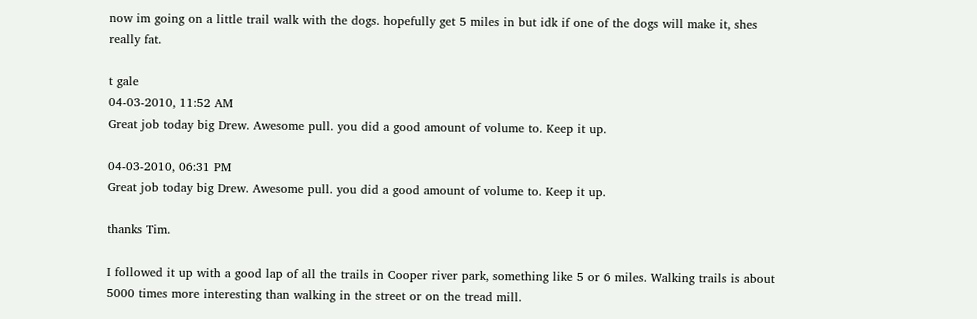now im going on a little trail walk with the dogs. hopefully get 5 miles in but idk if one of the dogs will make it, shes really fat.

t gale
04-03-2010, 11:52 AM
Great job today big Drew. Awesome pull. you did a good amount of volume to. Keep it up.

04-03-2010, 06:31 PM
Great job today big Drew. Awesome pull. you did a good amount of volume to. Keep it up.

thanks Tim.

I followed it up with a good lap of all the trails in Cooper river park, something like 5 or 6 miles. Walking trails is about 5000 times more interesting than walking in the street or on the tread mill.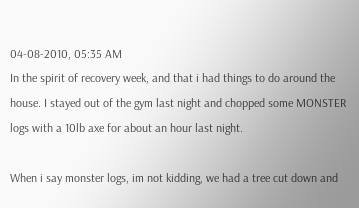04-08-2010, 05:35 AM
In the spirit of recovery week, and that i had things to do around the house. I stayed out of the gym last night and chopped some MONSTER logs with a 10lb axe for about an hour last night.

When i say monster logs, im not kidding, we had a tree cut down and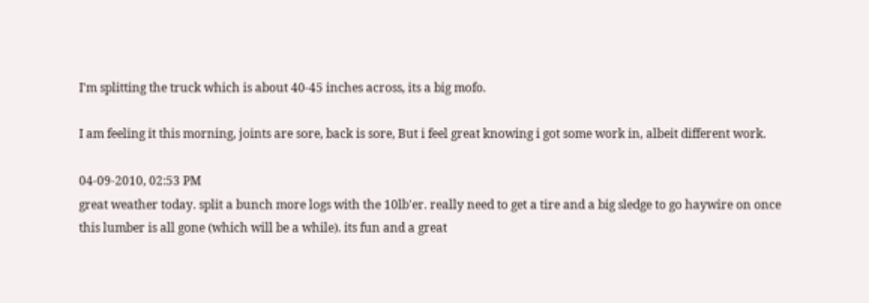I'm splitting the truck which is about 40-45 inches across, its a big mofo.

I am feeling it this morning, joints are sore, back is sore, But i feel great knowing i got some work in, albeit different work.

04-09-2010, 02:53 PM
great weather today. split a bunch more logs with the 10lb'er. really need to get a tire and a big sledge to go haywire on once this lumber is all gone (which will be a while). its fun and a great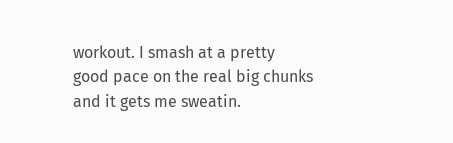workout. I smash at a pretty good pace on the real big chunks and it gets me sweatin.